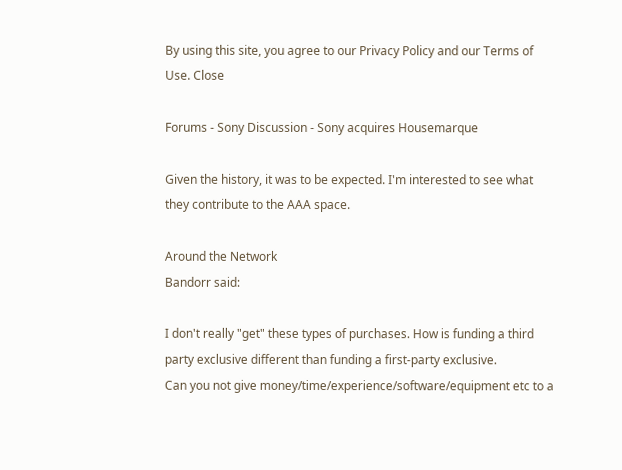By using this site, you agree to our Privacy Policy and our Terms of Use. Close

Forums - Sony Discussion - Sony acquires Housemarque

Given the history, it was to be expected. I'm interested to see what they contribute to the AAA space.

Around the Network
Bandorr said:

I don't really "get" these types of purchases. How is funding a third party exclusive different than funding a first-party exclusive.
Can you not give money/time/experience/software/equipment etc to a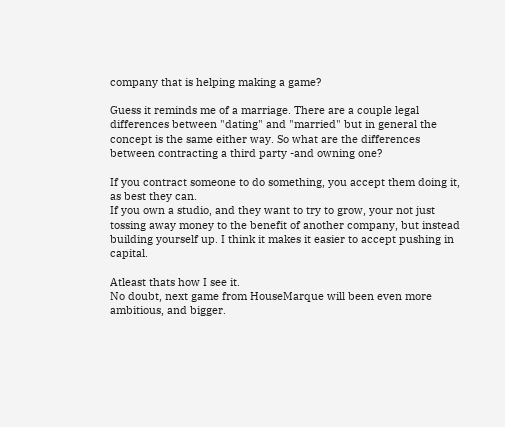company that is helping making a game?

Guess it reminds me of a marriage. There are a couple legal differences between "dating" and "married" but in general the concept is the same either way. So what are the differences between contracting a third party -and owning one?

If you contract someone to do something, you accept them doing it, as best they can.
If you own a studio, and they want to try to grow, your not just tossing away money to the benefit of another company, but instead building yourself up. I think it makes it easier to accept pushing in capital.

Atleast thats how I see it.
No doubt, next game from HouseMarque will been even more ambitious, and bigger.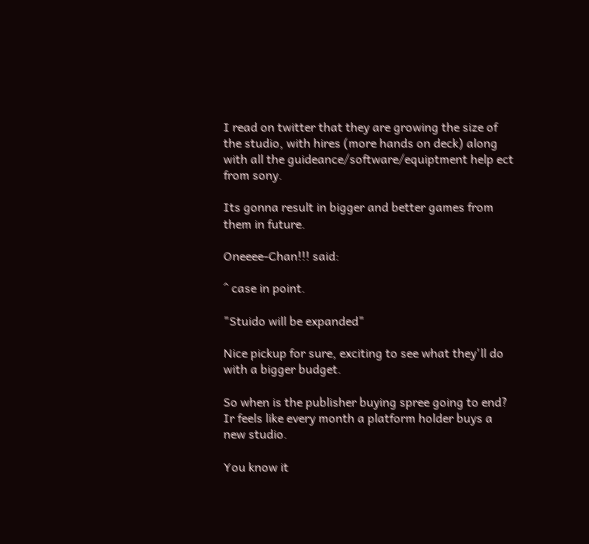I read on twitter that they are growing the size of the studio, with hires (more hands on deck) along with all the guideance/software/equiptment help ect from sony.

Its gonna result in bigger and better games from them in future.

Oneeee-Chan!!! said:

^ case in point.

"Stuido will be expanded"

Nice pickup for sure, exciting to see what they'll do with a bigger budget.

So when is the publisher buying spree going to end? Ir feels like every month a platform holder buys a new studio.

You know it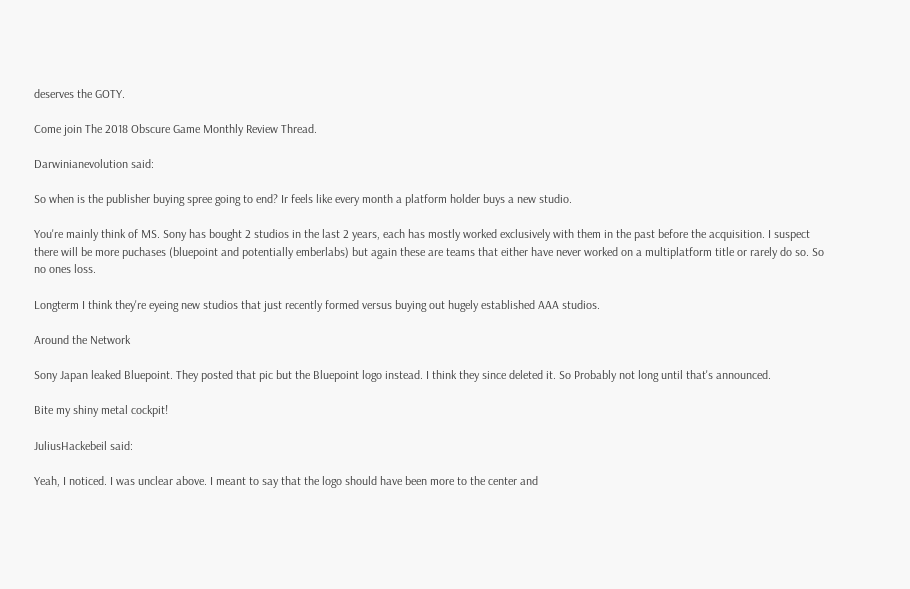deserves the GOTY.

Come join The 2018 Obscure Game Monthly Review Thread.

Darwinianevolution said:

So when is the publisher buying spree going to end? Ir feels like every month a platform holder buys a new studio.

You're mainly think of MS. Sony has bought 2 studios in the last 2 years, each has mostly worked exclusively with them in the past before the acquisition. I suspect there will be more puchases (bluepoint and potentially emberlabs) but again these are teams that either have never worked on a multiplatform title or rarely do so. So no ones loss.

Longterm I think they're eyeing new studios that just recently formed versus buying out hugely established AAA studios.

Around the Network

Sony Japan leaked Bluepoint. They posted that pic but the Bluepoint logo instead. I think they since deleted it. So Probably not long until that's announced.

Bite my shiny metal cockpit!

JuliusHackebeil said:

Yeah, I noticed. I was unclear above. I meant to say that the logo should have been more to the center and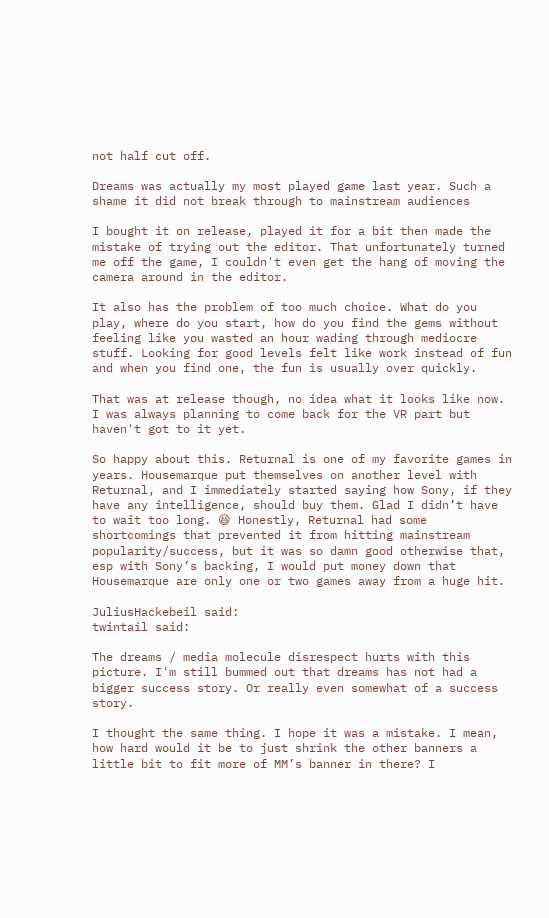not half cut off.

Dreams was actually my most played game last year. Such a shame it did not break through to mainstream audiences

I bought it on release, played it for a bit then made the mistake of trying out the editor. That unfortunately turned me off the game, I couldn't even get the hang of moving the camera around in the editor.

It also has the problem of too much choice. What do you play, where do you start, how do you find the gems without feeling like you wasted an hour wading through mediocre stuff. Looking for good levels felt like work instead of fun and when you find one, the fun is usually over quickly.

That was at release though, no idea what it looks like now. I was always planning to come back for the VR part but haven't got to it yet.

So happy about this. Returnal is one of my favorite games in years. Housemarque put themselves on another level with Returnal, and I immediately started saying how Sony, if they have any intelligence, should buy them. Glad I didn’t have to wait too long. 😆 Honestly, Returnal had some shortcomings that prevented it from hitting mainstream popularity/success, but it was so damn good otherwise that, esp with Sony’s backing, I would put money down that Housemarque are only one or two games away from a huge hit.

JuliusHackebeil said:
twintail said:

The dreams / media molecule disrespect hurts with this picture. I'm still bummed out that dreams has not had a bigger success story. Or really even somewhat of a success story.

I thought the same thing. I hope it was a mistake. I mean, how hard would it be to just shrink the other banners a little bit to fit more of MM’s banner in there? I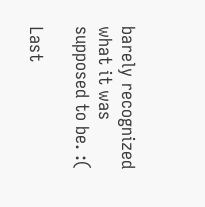barely recognized what it was supposed to be. :(

Last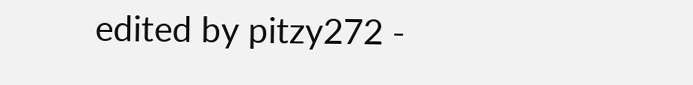edited by pitzy272 -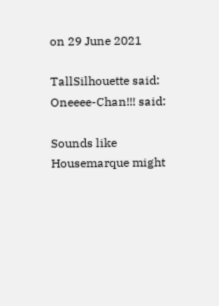on 29 June 2021

TallSilhouette said:
Oneeee-Chan!!! said:

Sounds like Housemarque might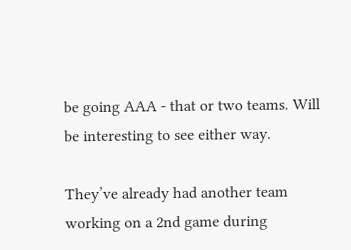be going AAA - that or two teams. Will be interesting to see either way.

They’ve already had another team working on a 2nd game during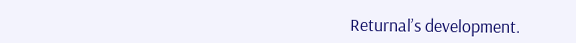Returnal’s development.